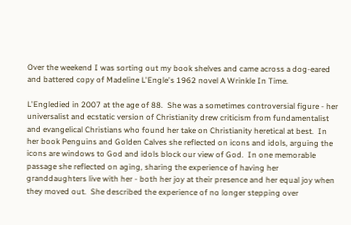Over the weekend I was sorting out my book shelves and came across a dog-eared and battered copy of Madeline L'Engle's 1962 novel A Wrinkle In Time.

L'Engledied in 2007 at the age of 88.  She was a sometimes controversial figure - her universalist and ecstatic version of Christianity drew criticism from fundamentalist and evangelical Christians who found her take on Christianity heretical at best.  In her book Penguins and Golden Calves she reflected on icons and idols, arguing the icons are windows to God and idols block our view of God.  In one memorable passage she reflected on aging, sharing the experience of having her granddaughters live with her - both her joy at their presence and her equal joy when they moved out.  She described the experience of no longer stepping over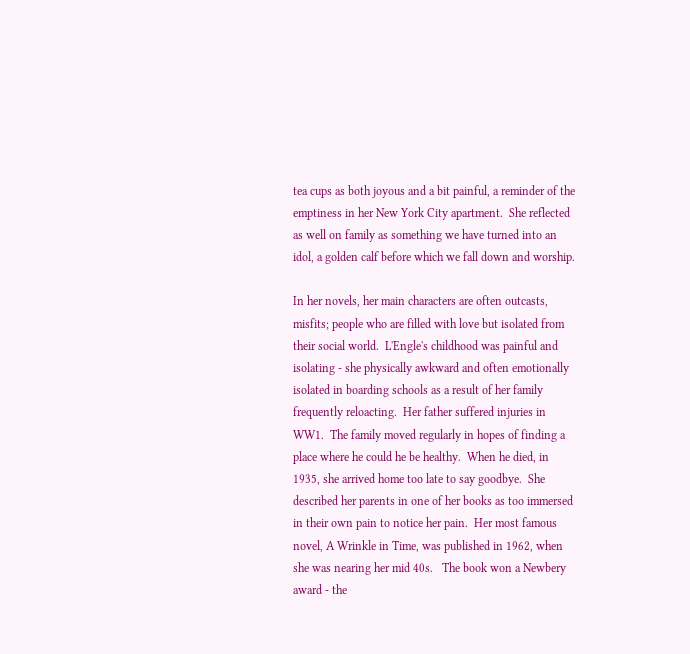tea cups as both joyous and a bit painful, a reminder of the emptiness in her New York City apartment.  She reflected as well on family as something we have turned into an idol, a golden calf before which we fall down and worship.

In her novels, her main characters are often outcasts, misfits; people who are filled with love but isolated from their social world.  L'Engle's childhood was painful and isolating - she physically awkward and often emotionally isolated in boarding schools as a result of her family frequently reloacting.  Her father suffered injuries in WW1.  The family moved regularly in hopes of finding a place where he could he be healthy.  When he died, in 1935, she arrived home too late to say goodbye.  She described her parents in one of her books as too immersed in their own pain to notice her pain.  Her most famous novel, A Wrinkle in Time, was published in 1962, when she was nearing her mid 40s.   The book won a Newbery award - the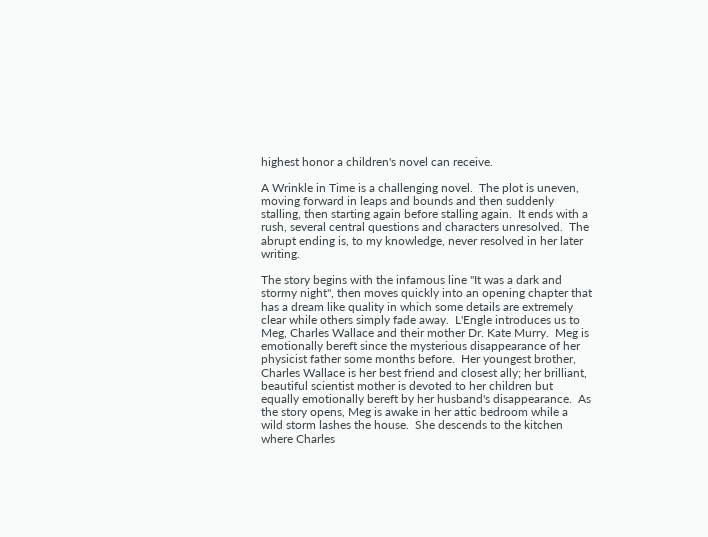highest honor a children's novel can receive.

A Wrinkle in Time is a challenging novel.  The plot is uneven, moving forward in leaps and bounds and then suddenly stalling, then starting again before stalling again.  It ends with a rush, several central questions and characters unresolved.  The abrupt ending is, to my knowledge, never resolved in her later writing.

The story begins with the infamous line "It was a dark and stormy night", then moves quickly into an opening chapter that has a dream like quality in which some details are extremely clear while others simply fade away.  L'Engle introduces us to Meg, Charles Wallace and their mother Dr. Kate Murry.  Meg is emotionally bereft since the mysterious disappearance of her physicist father some months before.  Her youngest brother, Charles Wallace is her best friend and closest ally; her brilliant, beautiful scientist mother is devoted to her children but equally emotionally bereft by her husband's disappearance.  As the story opens, Meg is awake in her attic bedroom while a wild storm lashes the house.  She descends to the kitchen where Charles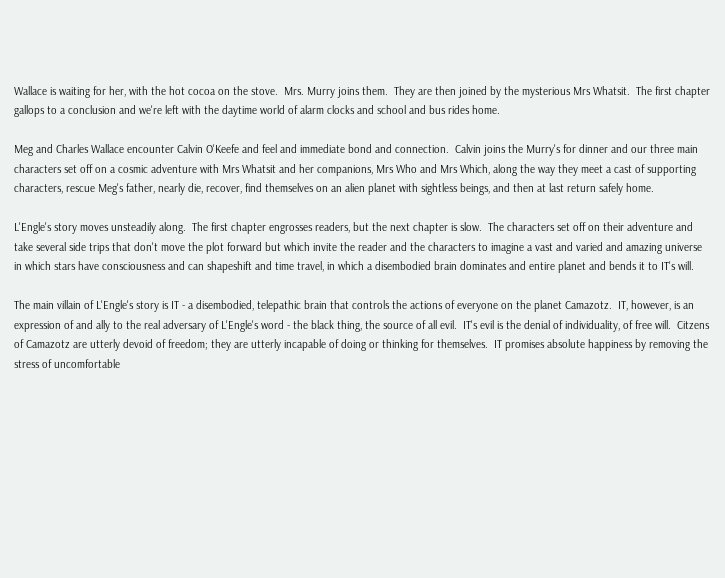Wallace is waiting for her, with the hot cocoa on the stove.  Mrs. Murry joins them.  They are then joined by the mysterious Mrs Whatsit.  The first chapter gallops to a conclusion and we're left with the daytime world of alarm clocks and school and bus rides home.

Meg and Charles Wallace encounter Calvin O'Keefe and feel and immediate bond and connection.  Calvin joins the Murry's for dinner and our three main characters set off on a cosmic adventure with Mrs Whatsit and her companions, Mrs Who and Mrs Which, along the way they meet a cast of supporting characters, rescue Meg's father, nearly die, recover, find themselves on an alien planet with sightless beings, and then at last return safely home.

L'Engle's story moves unsteadily along.  The first chapter engrosses readers, but the next chapter is slow.  The characters set off on their adventure and take several side trips that don't move the plot forward but which invite the reader and the characters to imagine a vast and varied and amazing universe in which stars have consciousness and can shapeshift and time travel, in which a disembodied brain dominates and entire planet and bends it to IT's will.

The main villain of L'Engle's story is IT - a disembodied, telepathic brain that controls the actions of everyone on the planet Camazotz.  IT, however, is an expression of and ally to the real adversary of L'Engle's word - the black thing, the source of all evil.  IT's evil is the denial of individuality, of free will.  Citzens of Camazotz are utterly devoid of freedom; they are utterly incapable of doing or thinking for themselves.  IT promises absolute happiness by removing the stress of uncomfortable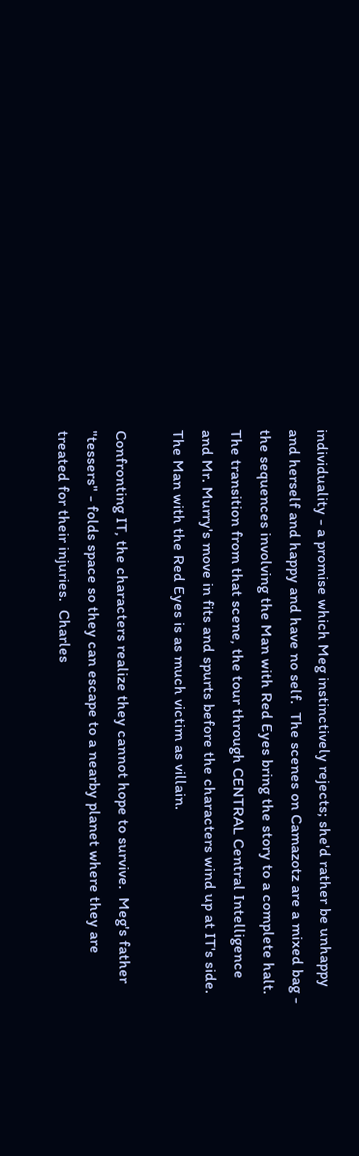individuality - a promise which Meg instinctively rejects; she'd rather be unhappy and herself and happy and have no self.  The scenes on Camazotz are a mixed bag - the sequences involving the Man with Red Eyes bring the story to a complete halt.  The transition from that scene, the tour through CENTRAL Central Intelligence and Mr. Murry's move in fits and spurts before the characters wind up at IT's side.  The Man with the Red Eyes is as much victim as villain.

Confronting IT, the characters realize they cannot hope to survive.  Meg's father "tessers" - folds space so they can escape to a nearby planet where they are treated for their injuries.  Charles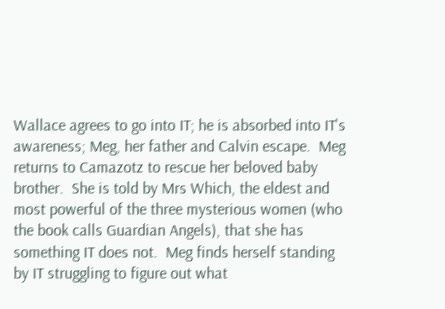Wallace agrees to go into IT; he is absorbed into IT's awareness; Meg, her father and Calvin escape.  Meg returns to Camazotz to rescue her beloved baby brother.  She is told by Mrs Which, the eldest and most powerful of the three mysterious women (who the book calls Guardian Angels), that she has something IT does not.  Meg finds herself standing by IT struggling to figure out what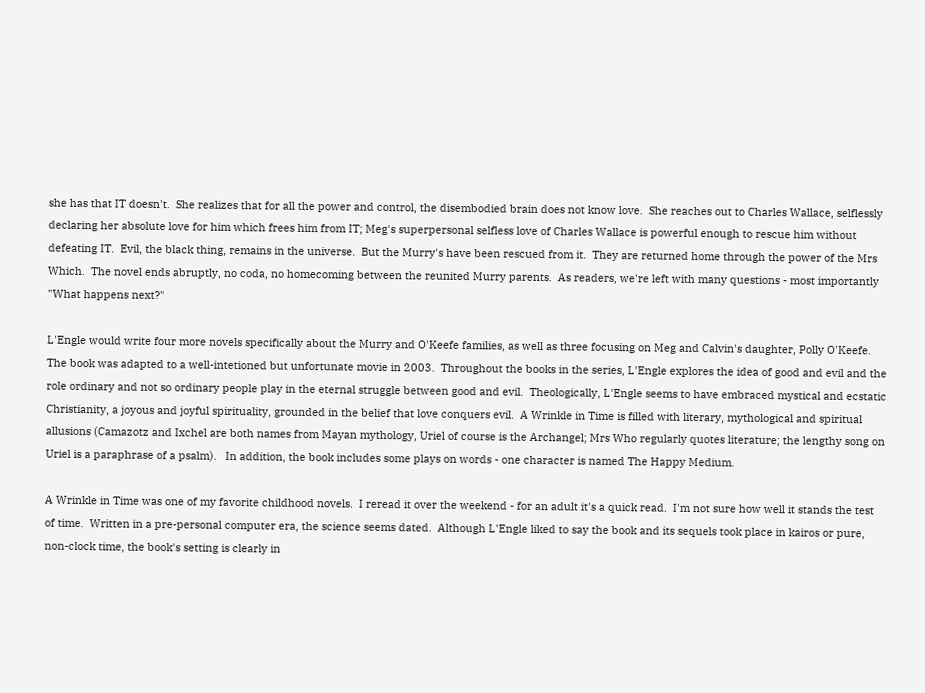she has that IT doesn't.  She realizes that for all the power and control, the disembodied brain does not know love.  She reaches out to Charles Wallace, selflessly declaring her absolute love for him which frees him from IT; Meg's superpersonal selfless love of Charles Wallace is powerful enough to rescue him without defeating IT.  Evil, the black thing, remains in the universe.  But the Murry's have been rescued from it.  They are returned home through the power of the Mrs Which.  The novel ends abruptly, no coda, no homecoming between the reunited Murry parents.  As readers, we're left with many questions - most importantly "What happens next?"

L'Engle would write four more novels specifically about the Murry and O'Keefe families, as well as three focusing on Meg and Calvin's daughter, Polly O'Keefe.  The book was adapted to a well-intetioned but unfortunate movie in 2003.  Throughout the books in the series, L'Engle explores the idea of good and evil and the role ordinary and not so ordinary people play in the eternal struggle between good and evil.  Theologically, L'Engle seems to have embraced mystical and ecstatic Christianity, a joyous and joyful spirituality, grounded in the belief that love conquers evil.  A Wrinkle in Time is filled with literary, mythological and spiritual allusions (Camazotz and Ixchel are both names from Mayan mythology, Uriel of course is the Archangel; Mrs Who regularly quotes literature; the lengthy song on Uriel is a paraphrase of a psalm).   In addition, the book includes some plays on words - one character is named The Happy Medium.

A Wrinkle in Time was one of my favorite childhood novels.  I reread it over the weekend - for an adult it's a quick read.  I'm not sure how well it stands the test of time.  Written in a pre-personal computer era, the science seems dated.  Although L'Engle liked to say the book and its sequels took place in kairos or pure, non-clock time, the book's setting is clearly in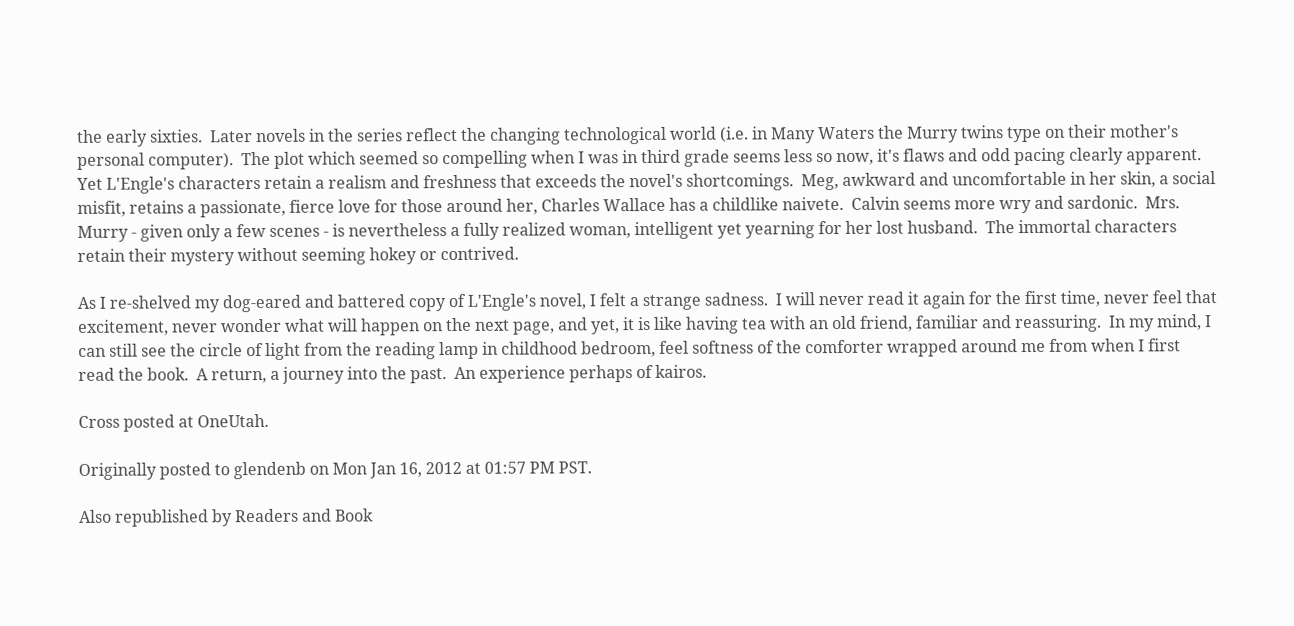the early sixties.  Later novels in the series reflect the changing technological world (i.e. in Many Waters the Murry twins type on their mother's personal computer).  The plot which seemed so compelling when I was in third grade seems less so now, it's flaws and odd pacing clearly apparent.  Yet L'Engle's characters retain a realism and freshness that exceeds the novel's shortcomings.  Meg, awkward and uncomfortable in her skin, a social misfit, retains a passionate, fierce love for those around her, Charles Wallace has a childlike naivete.  Calvin seems more wry and sardonic.  Mrs. Murry - given only a few scenes - is nevertheless a fully realized woman, intelligent yet yearning for her lost husband.  The immortal characters retain their mystery without seeming hokey or contrived.

As I re-shelved my dog-eared and battered copy of L'Engle's novel, I felt a strange sadness.  I will never read it again for the first time, never feel that excitement, never wonder what will happen on the next page, and yet, it is like having tea with an old friend, familiar and reassuring.  In my mind, I can still see the circle of light from the reading lamp in childhood bedroom, feel softness of the comforter wrapped around me from when I first read the book.  A return, a journey into the past.  An experience perhaps of kairos.

Cross posted at OneUtah.

Originally posted to glendenb on Mon Jan 16, 2012 at 01:57 PM PST.

Also republished by Readers and Book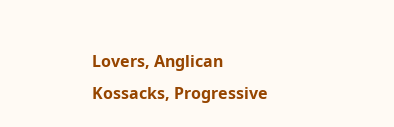Lovers, Anglican Kossacks, Progressive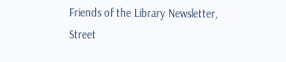Friends of the Library Newsletter, Street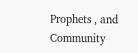Prophets , and Community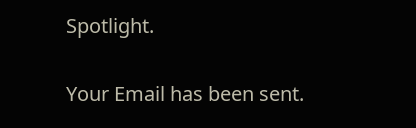Spotlight.

Your Email has been sent.